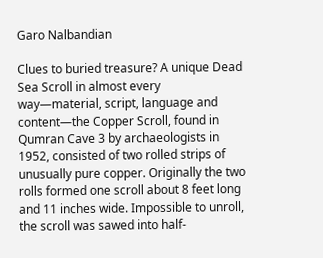Garo Nalbandian

Clues to buried treasure? A unique Dead Sea Scroll in almost every way—material, script, language and content—the Copper Scroll, found in Qumran Cave 3 by archaeologists in 1952, consisted of two rolled strips of unusually pure copper. Originally the two rolls formed one scroll about 8 feet long and 11 inches wide. Impossible to unroll, the scroll was sawed into half-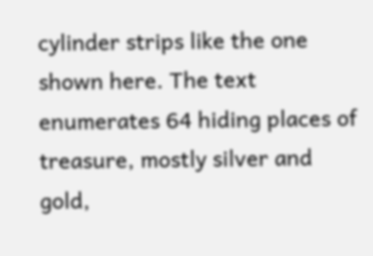cylinder strips like the one shown here. The text enumerates 64 hiding places of treasure, mostly silver and gold,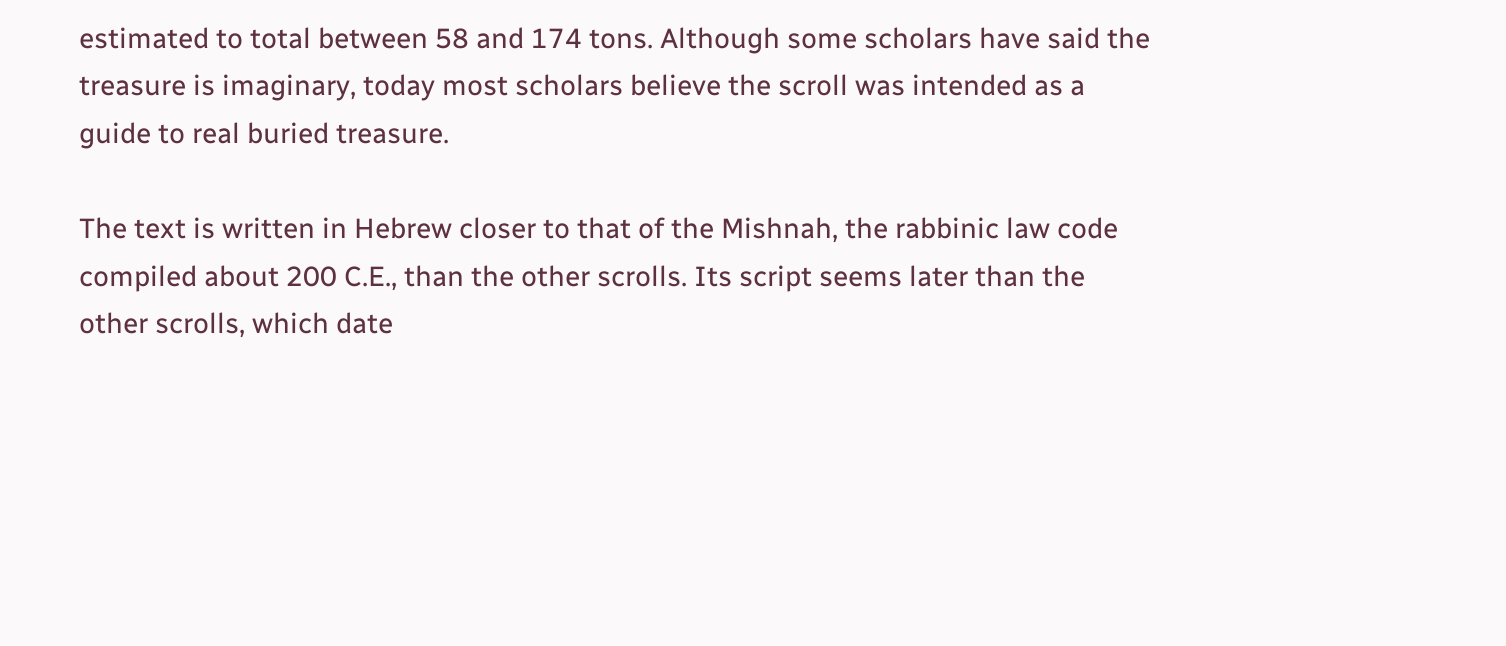estimated to total between 58 and 174 tons. Although some scholars have said the treasure is imaginary, today most scholars believe the scroll was intended as a guide to real buried treasure.

The text is written in Hebrew closer to that of the Mishnah, the rabbinic law code compiled about 200 C.E., than the other scrolls. Its script seems later than the other scrolls, which date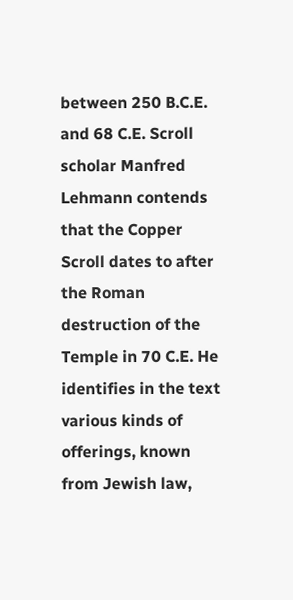between 250 B.C.E. and 68 C.E. Scroll scholar Manfred Lehmann contends that the Copper Scroll dates to after the Roman destruction of the Temple in 70 C.E. He identifies in the text various kinds of offerings, known from Jewish law,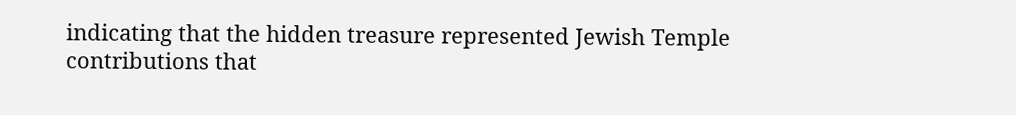indicating that the hidden treasure represented Jewish Temple contributions that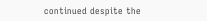continued despite the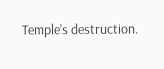Temple’s destruction.